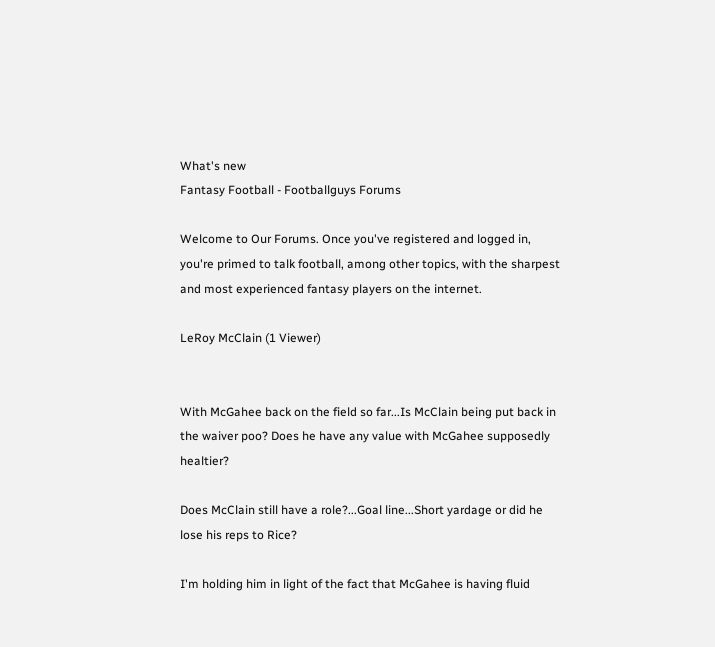What's new
Fantasy Football - Footballguys Forums

Welcome to Our Forums. Once you've registered and logged in, you're primed to talk football, among other topics, with the sharpest and most experienced fantasy players on the internet.

LeRoy McClain (1 Viewer)


With McGahee back on the field so far...Is McClain being put back in the waiver poo? Does he have any value with McGahee supposedly healtier?

Does McClain still have a role?...Goal line...Short yardage or did he lose his reps to Rice?

I'm holding him in light of the fact that McGahee is having fluid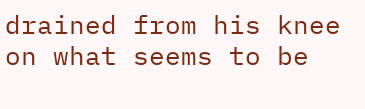drained from his knee on what seems to be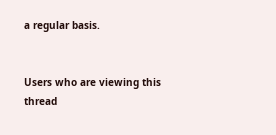a regular basis.


Users who are viewing this thread